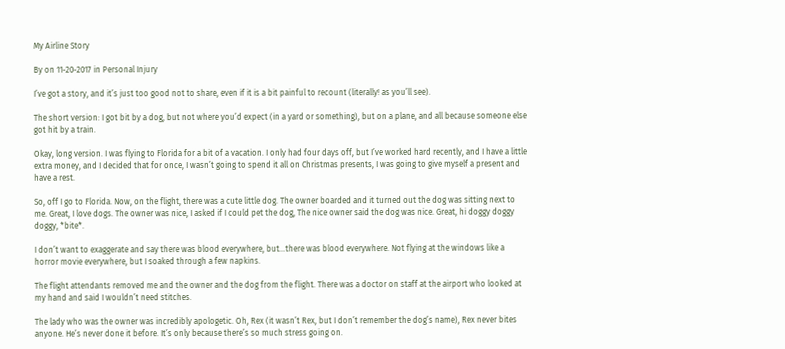My Airline Story

By on 11-20-2017 in Personal Injury

I’ve got a story, and it’s just too good not to share, even if it is a bit painful to recount (literally! as you’ll see).

The short version: I got bit by a dog, but not where you’d expect (in a yard or something), but on a plane, and all because someone else got hit by a train.

Okay, long version. I was flying to Florida for a bit of a vacation. I only had four days off, but I’ve worked hard recently, and I have a little extra money, and I decided that for once, I wasn’t going to spend it all on Christmas presents, I was going to give myself a present and have a rest.

So, off I go to Florida. Now, on the flight, there was a cute little dog. The owner boarded and it turned out the dog was sitting next to me. Great, I love dogs. The owner was nice, I asked if I could pet the dog, The nice owner said the dog was nice. Great, hi doggy doggy doggy, *bite*.

I don’t want to exaggerate and say there was blood everywhere, but…there was blood everywhere. Not flying at the windows like a horror movie everywhere, but I soaked through a few napkins.

The flight attendants removed me and the owner and the dog from the flight. There was a doctor on staff at the airport who looked at my hand and said I wouldn’t need stitches.

The lady who was the owner was incredibly apologetic. Oh, Rex (it wasn’t Rex, but I don’t remember the dog’s name), Rex never bites anyone. He’s never done it before. It’s only because there’s so much stress going on.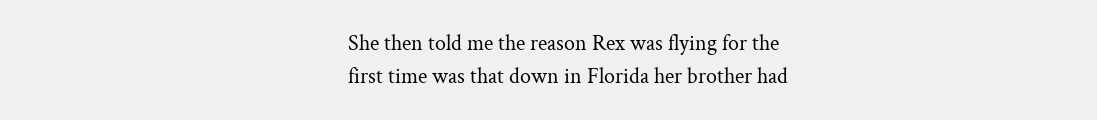She then told me the reason Rex was flying for the first time was that down in Florida her brother had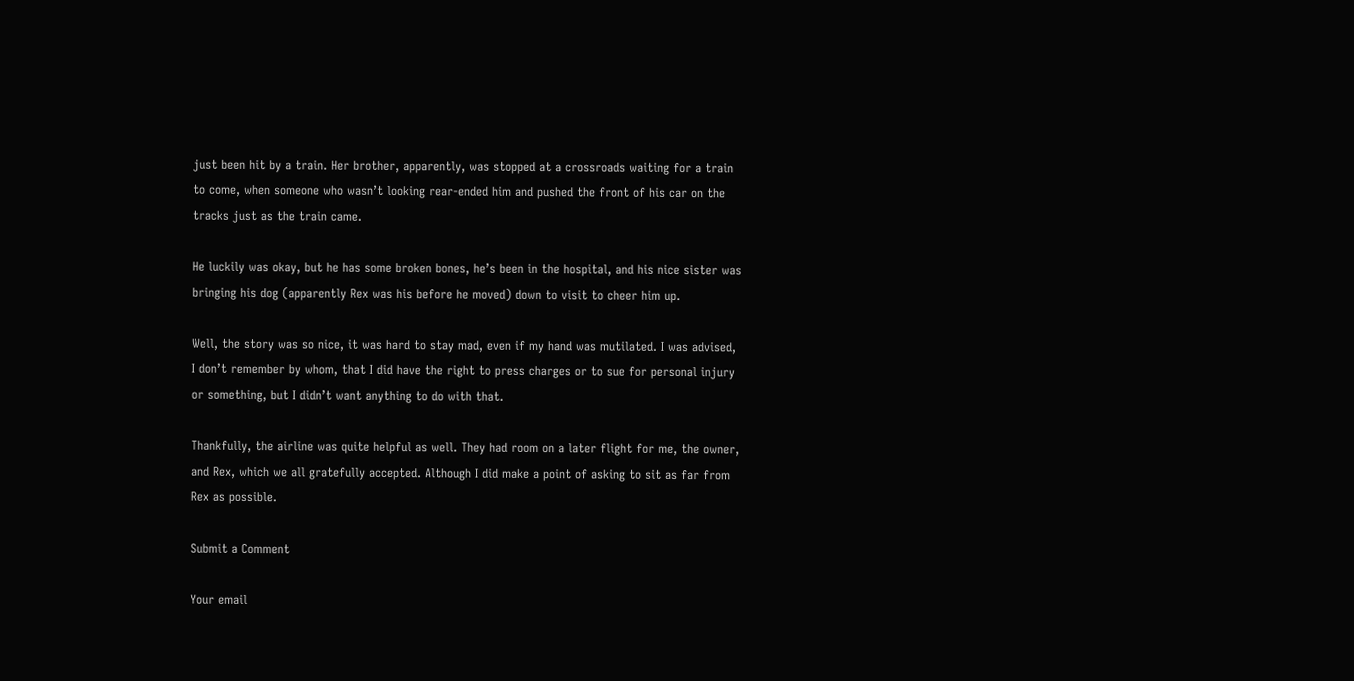just been hit by a train. Her brother, apparently, was stopped at a crossroads waiting for a train to come, when someone who wasn’t looking rear-ended him and pushed the front of his car on the tracks just as the train came.

He luckily was okay, but he has some broken bones, he’s been in the hospital, and his nice sister was bringing his dog (apparently Rex was his before he moved) down to visit to cheer him up.

Well, the story was so nice, it was hard to stay mad, even if my hand was mutilated. I was advised, I don’t remember by whom, that I did have the right to press charges or to sue for personal injury or something, but I didn’t want anything to do with that.

Thankfully, the airline was quite helpful as well. They had room on a later flight for me, the owner, and Rex, which we all gratefully accepted. Although I did make a point of asking to sit as far from Rex as possible.

Submit a Comment

Your email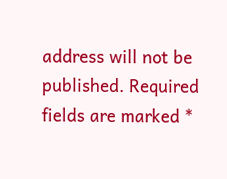address will not be published. Required fields are marked *